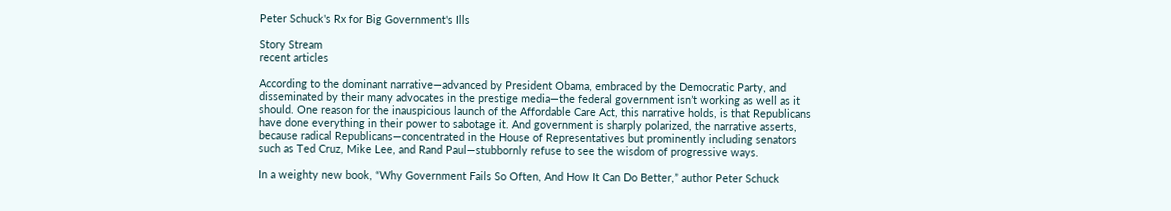Peter Schuck's Rx for Big Government's Ills

Story Stream
recent articles

According to the dominant narrative—advanced by President Obama, embraced by the Democratic Party, and disseminated by their many advocates in the prestige media—the federal government isn’t working as well as it should. One reason for the inauspicious launch of the Affordable Care Act, this narrative holds, is that Republicans have done everything in their power to sabotage it. And government is sharply polarized, the narrative asserts, because radical Republicans—concentrated in the House of Representatives but prominently including senators such as Ted Cruz, Mike Lee, and Rand Paul—stubbornly refuse to see the wisdom of progressive ways.

In a weighty new book, “Why Government Fails So Often, And How It Can Do Better,” author Peter Schuck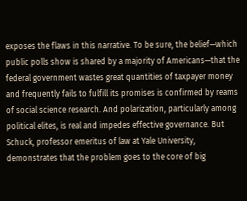exposes the flaws in this narrative. To be sure, the belief—which public polls show is shared by a majority of Americans—that the federal government wastes great quantities of taxpayer money and frequently fails to fulfill its promises is confirmed by reams of social science research. And polarization, particularly among political elites, is real and impedes effective governance. But Schuck, professor emeritus of law at Yale University, demonstrates that the problem goes to the core of big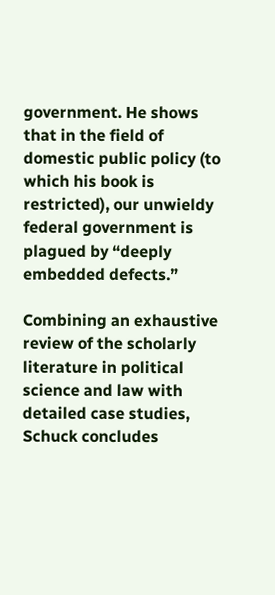government. He shows that in the field of domestic public policy (to which his book is restricted), our unwieldy federal government is plagued by “deeply embedded defects.”

Combining an exhaustive review of the scholarly literature in political science and law with detailed case studies, Schuck concludes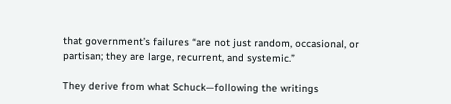that government’s failures “are not just random, occasional, or partisan; they are large, recurrent, and systemic.”

They derive from what Schuck—following the writings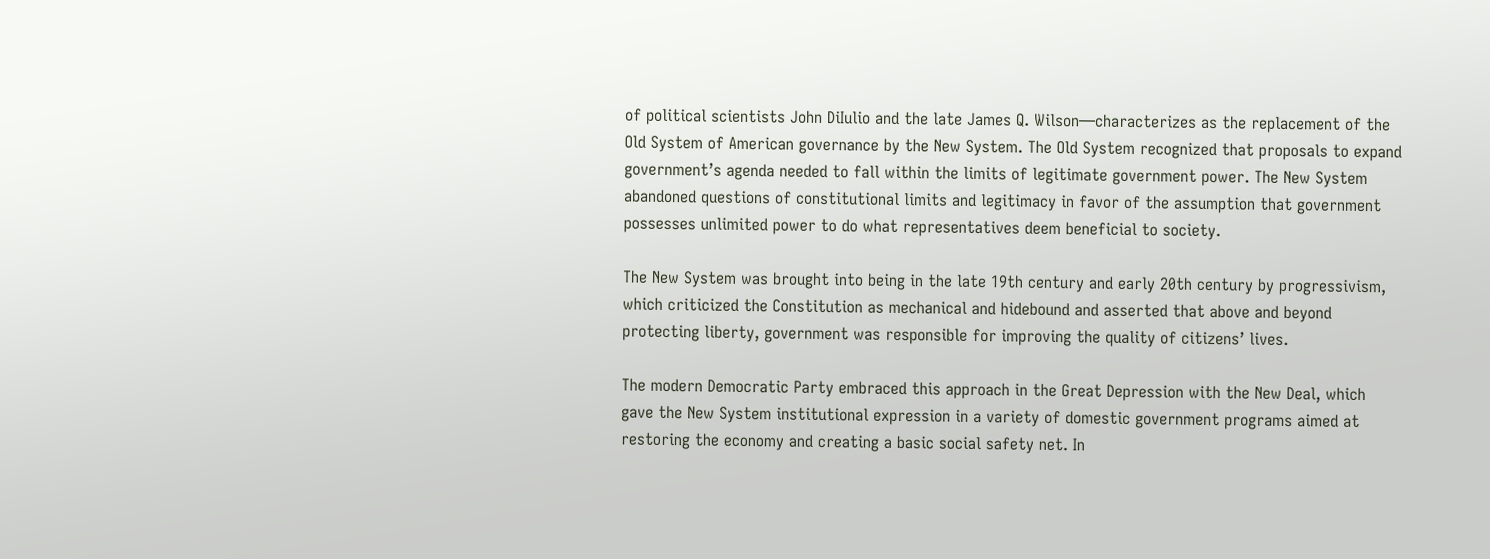of political scientists John DiIulio and the late James Q. Wilson—characterizes as the replacement of the Old System of American governance by the New System. The Old System recognized that proposals to expand government’s agenda needed to fall within the limits of legitimate government power. The New System abandoned questions of constitutional limits and legitimacy in favor of the assumption that government possesses unlimited power to do what representatives deem beneficial to society.

The New System was brought into being in the late 19th century and early 20th century by progressivism, which criticized the Constitution as mechanical and hidebound and asserted that above and beyond protecting liberty, government was responsible for improving the quality of citizens’ lives.

The modern Democratic Party embraced this approach in the Great Depression with the New Deal, which gave the New System institutional expression in a variety of domestic government programs aimed at restoring the economy and creating a basic social safety net. In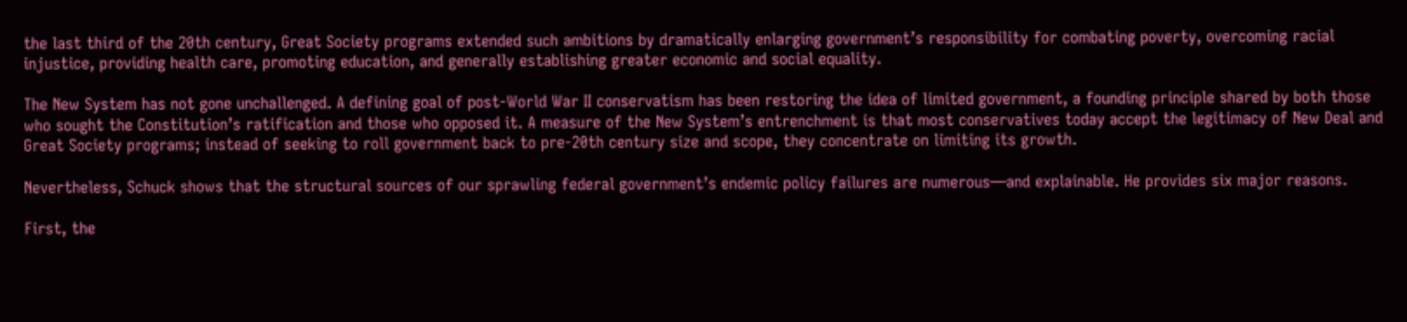the last third of the 20th century, Great Society programs extended such ambitions by dramatically enlarging government’s responsibility for combating poverty, overcoming racial injustice, providing health care, promoting education, and generally establishing greater economic and social equality.

The New System has not gone unchallenged. A defining goal of post-World War II conservatism has been restoring the idea of limited government, a founding principle shared by both those who sought the Constitution’s ratification and those who opposed it. A measure of the New System’s entrenchment is that most conservatives today accept the legitimacy of New Deal and Great Society programs; instead of seeking to roll government back to pre-20th century size and scope, they concentrate on limiting its growth.

Nevertheless, Schuck shows that the structural sources of our sprawling federal government’s endemic policy failures are numerous—and explainable. He provides six major reasons.

First, the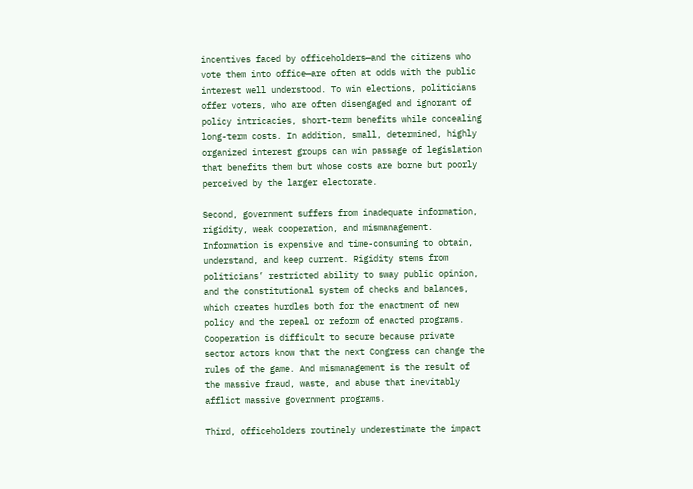incentives faced by officeholders—and the citizens who vote them into office—are often at odds with the public interest well understood. To win elections, politicians offer voters, who are often disengaged and ignorant of policy intricacies, short-term benefits while concealing long-term costs. In addition, small, determined, highly organized interest groups can win passage of legislation that benefits them but whose costs are borne but poorly perceived by the larger electorate.

Second, government suffers from inadequate information, rigidity, weak cooperation, and mismanagement. Information is expensive and time-consuming to obtain, understand, and keep current. Rigidity stems from politicians’ restricted ability to sway public opinion, and the constitutional system of checks and balances, which creates hurdles both for the enactment of new policy and the repeal or reform of enacted programs. Cooperation is difficult to secure because private sector actors know that the next Congress can change the rules of the game. And mismanagement is the result of the massive fraud, waste, and abuse that inevitably afflict massive government programs.

Third, officeholders routinely underestimate the impact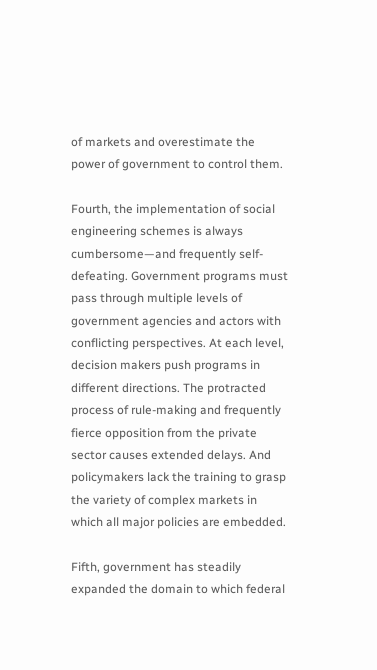of markets and overestimate the power of government to control them.

Fourth, the implementation of social engineering schemes is always cumbersome—and frequently self-defeating. Government programs must pass through multiple levels of government agencies and actors with conflicting perspectives. At each level, decision makers push programs in different directions. The protracted process of rule-making and frequently fierce opposition from the private sector causes extended delays. And policymakers lack the training to grasp the variety of complex markets in which all major policies are embedded.

Fifth, government has steadily expanded the domain to which federal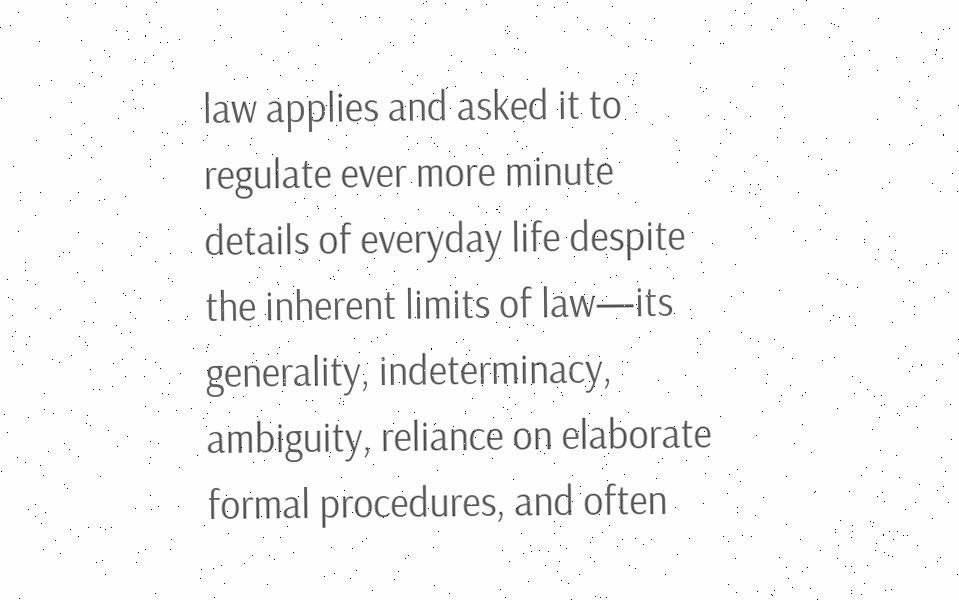law applies and asked it to regulate ever more minute details of everyday life despite the inherent limits of law—its generality, indeterminacy, ambiguity, reliance on elaborate formal procedures, and often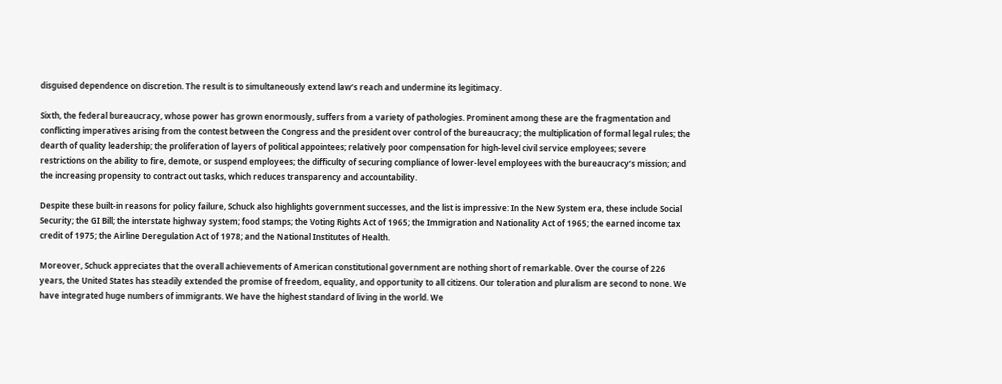disguised dependence on discretion. The result is to simultaneously extend law’s reach and undermine its legitimacy.

Sixth, the federal bureaucracy, whose power has grown enormously, suffers from a variety of pathologies. Prominent among these are the fragmentation and conflicting imperatives arising from the contest between the Congress and the president over control of the bureaucracy; the multiplication of formal legal rules; the dearth of quality leadership; the proliferation of layers of political appointees; relatively poor compensation for high-level civil service employees; severe restrictions on the ability to fire, demote, or suspend employees; the difficulty of securing compliance of lower-level employees with the bureaucracy’s mission; and the increasing propensity to contract out tasks, which reduces transparency and accountability.

Despite these built-in reasons for policy failure, Schuck also highlights government successes, and the list is impressive: In the New System era, these include Social Security; the GI Bill; the interstate highway system; food stamps; the Voting Rights Act of 1965; the Immigration and Nationality Act of 1965; the earned income tax credit of 1975; the Airline Deregulation Act of 1978; and the National Institutes of Health.

Moreover, Schuck appreciates that the overall achievements of American constitutional government are nothing short of remarkable. Over the course of 226 years, the United States has steadily extended the promise of freedom, equality, and opportunity to all citizens. Our toleration and pluralism are second to none. We have integrated huge numbers of immigrants. We have the highest standard of living in the world. We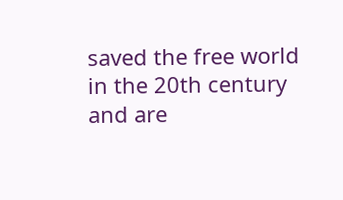saved the free world in the 20th century and are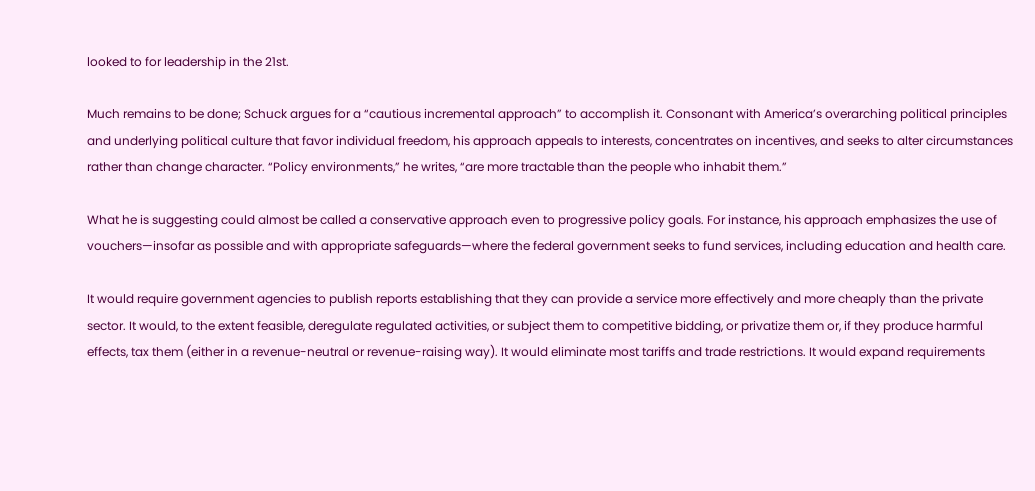looked to for leadership in the 21st.

Much remains to be done; Schuck argues for a “cautious incremental approach” to accomplish it. Consonant with America’s overarching political principles and underlying political culture that favor individual freedom, his approach appeals to interests, concentrates on incentives, and seeks to alter circumstances rather than change character. “Policy environments,” he writes, “are more tractable than the people who inhabit them.”

What he is suggesting could almost be called a conservative approach even to progressive policy goals. For instance, his approach emphasizes the use of vouchers—insofar as possible and with appropriate safeguards—where the federal government seeks to fund services, including education and health care.

It would require government agencies to publish reports establishing that they can provide a service more effectively and more cheaply than the private sector. It would, to the extent feasible, deregulate regulated activities, or subject them to competitive bidding, or privatize them or, if they produce harmful effects, tax them (either in a revenue-neutral or revenue-raising way). It would eliminate most tariffs and trade restrictions. It would expand requirements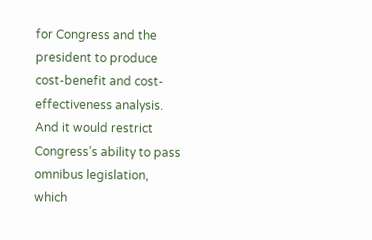for Congress and the president to produce cost-benefit and cost-effectiveness analysis. And it would restrict Congress’s ability to pass omnibus legislation, which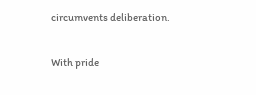circumvents deliberation.

With pride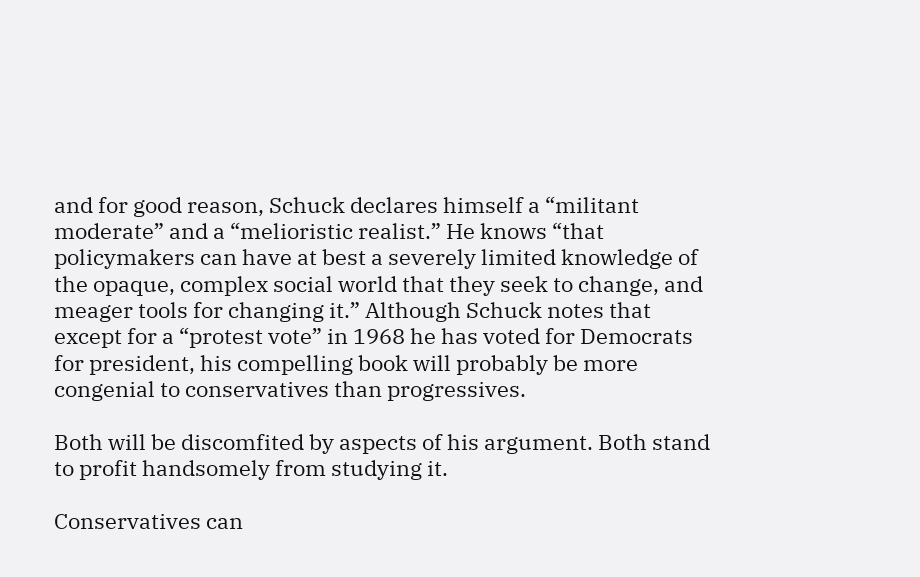and for good reason, Schuck declares himself a “militant moderate” and a “melioristic realist.” He knows “that policymakers can have at best a severely limited knowledge of the opaque, complex social world that they seek to change, and meager tools for changing it.” Although Schuck notes that except for a “protest vote” in 1968 he has voted for Democrats for president, his compelling book will probably be more congenial to conservatives than progressives.

Both will be discomfited by aspects of his argument. Both stand to profit handsomely from studying it.

Conservatives can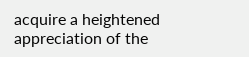acquire a heightened appreciation of the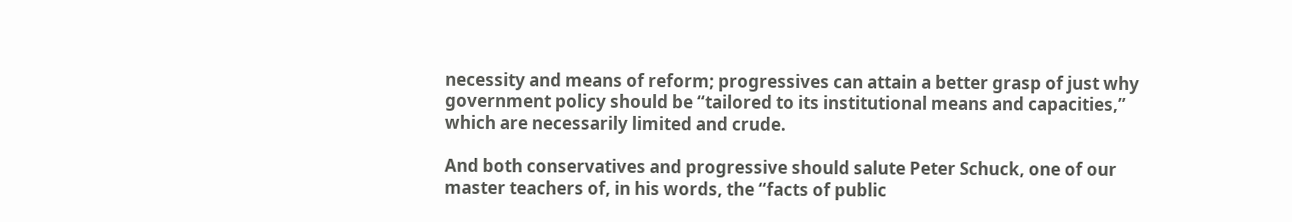necessity and means of reform; progressives can attain a better grasp of just why government policy should be “tailored to its institutional means and capacities,” which are necessarily limited and crude.

And both conservatives and progressive should salute Peter Schuck, one of our master teachers of, in his words, the “facts of public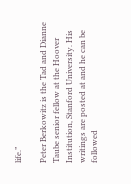life.”

Peter Berkowitz is the Tad and Dianne Taube senior fellow at the Hoover Institution, Stanford University. His writings are posted at and he can be followed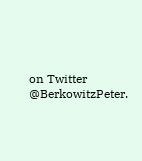on Twitter @BerkowitzPeter.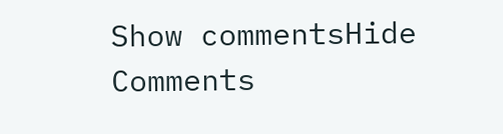Show commentsHide Comments